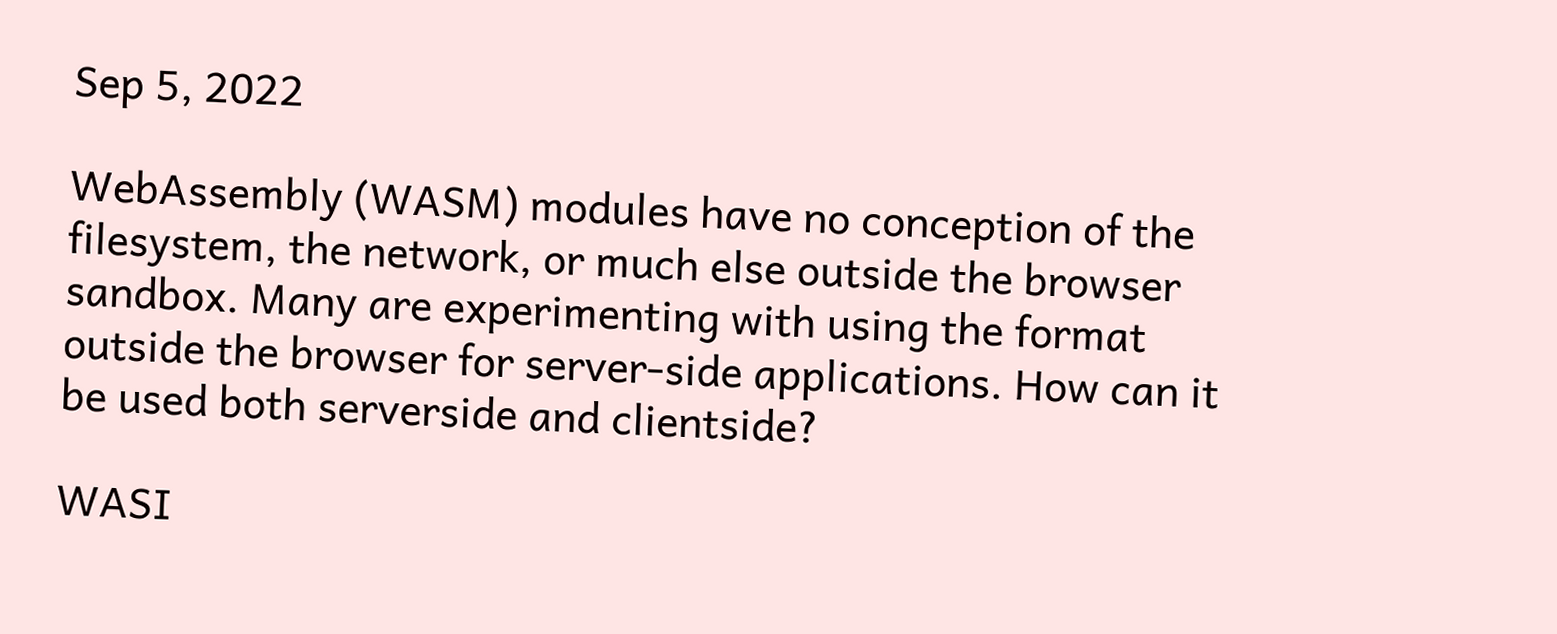Sep 5, 2022

WebAssembly (WASM) modules have no conception of the filesystem, the network, or much else outside the browser sandbox. Many are experimenting with using the format outside the browser for server-side applications. How can it be used both serverside and clientside?

WASI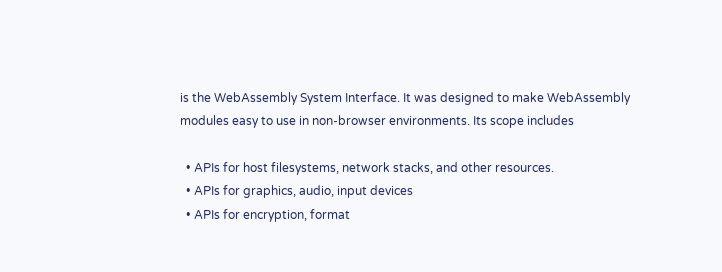is the WebAssembly System Interface. It was designed to make WebAssembly modules easy to use in non-browser environments. Its scope includes

  • APIs for host filesystems, network stacks, and other resources.
  • APIs for graphics, audio, input devices
  • APIs for encryption, format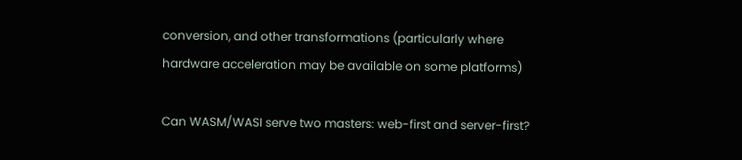conversion, and other transformations (particularly where hardware acceleration may be available on some platforms)

Can WASM/WASI serve two masters: web-first and server-first?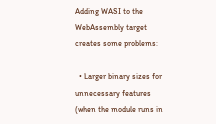Adding WASI to the WebAssembly target creates some problems:

  • Larger binary sizes for unnecessary features (when the module runs in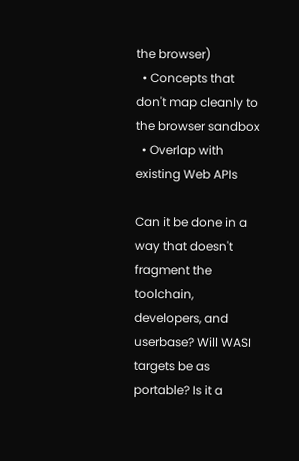the browser)
  • Concepts that don't map cleanly to the browser sandbox
  • Overlap with existing Web APIs

Can it be done in a way that doesn't fragment the toolchain, developers, and userbase? Will WASI targets be as portable? Is it a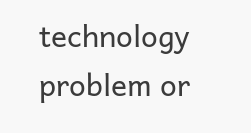technology problem or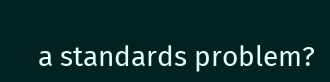a standards problem?